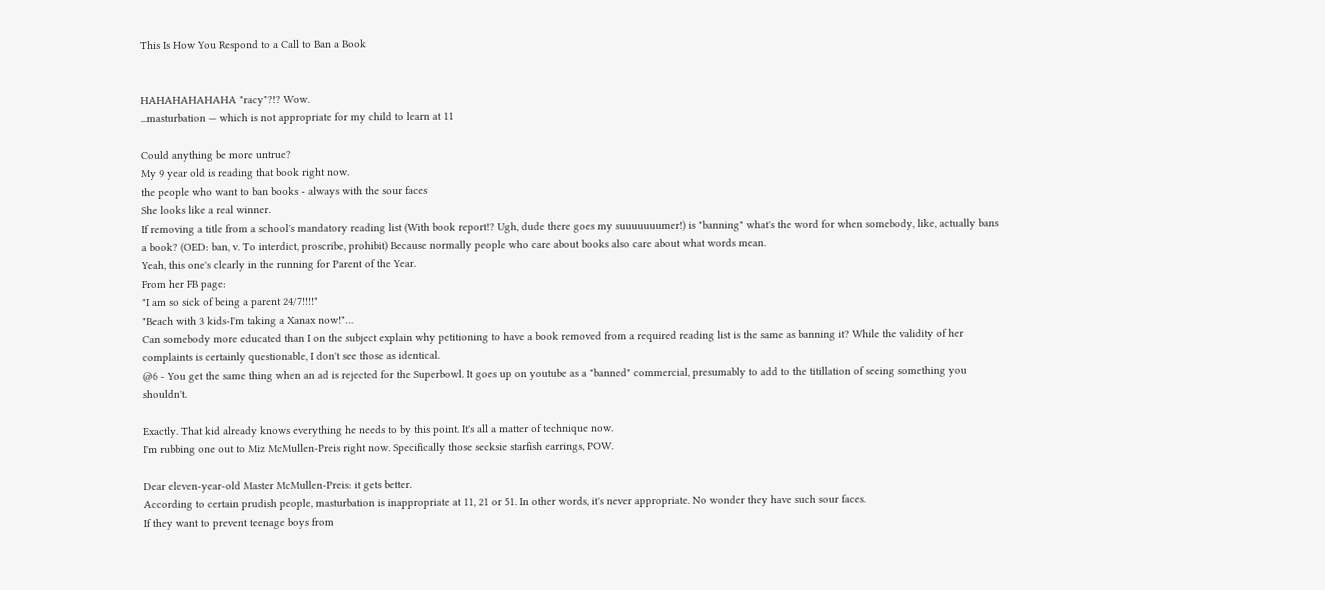This Is How You Respond to a Call to Ban a Book


HAHAHAHAHAHA "racy"?!? Wow.
...masturbation — which is not appropriate for my child to learn at 11

Could anything be more untrue?
My 9 year old is reading that book right now.
the people who want to ban books - always with the sour faces
She looks like a real winner.
If removing a title from a school's mandatory reading list (With book report!? Ugh, dude there goes my suuuuuuumer!) is "banning" what's the word for when somebody, like, actually bans a book? (OED: ban, v. To interdict, proscribe, prohibit) Because normally people who care about books also care about what words mean.
Yeah, this one's clearly in the running for Parent of the Year.
From her FB page:
"I am so sick of being a parent 24/7!!!!"
"Beach with 3 kids-I'm taking a Xanax now!"…
Can somebody more educated than I on the subject explain why petitioning to have a book removed from a required reading list is the same as banning it? While the validity of her complaints is certainly questionable, I don't see those as identical.
@6 - You get the same thing when an ad is rejected for the Superbowl. It goes up on youtube as a "banned" commercial, presumably to add to the titillation of seeing something you shouldn't.

Exactly. That kid already knows everything he needs to by this point. It's all a matter of technique now.
I'm rubbing one out to Miz McMullen-Preis right now. Specifically those secksie starfish earrings, POW.

Dear eleven-year-old Master McMullen-Preis: it gets better.
According to certain prudish people, masturbation is inappropriate at 11, 21 or 51. In other words, it's never appropriate. No wonder they have such sour faces.
If they want to prevent teenage boys from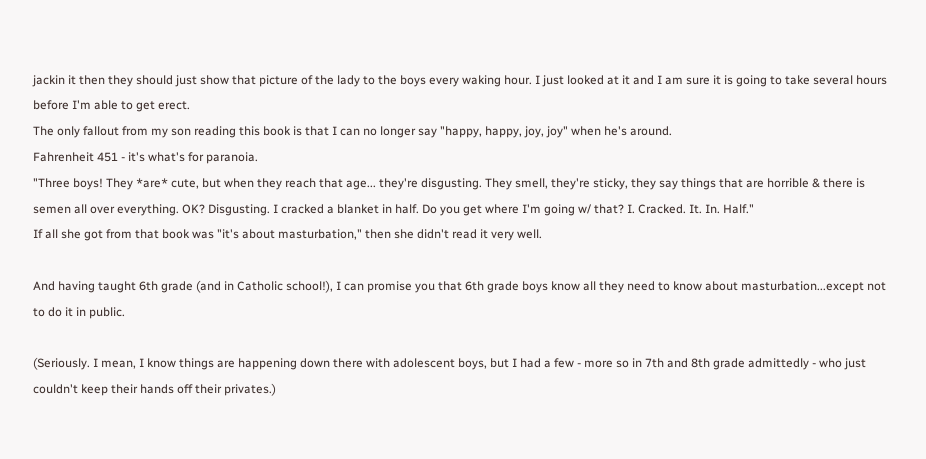jackin it then they should just show that picture of the lady to the boys every waking hour. I just looked at it and I am sure it is going to take several hours before I'm able to get erect.
The only fallout from my son reading this book is that I can no longer say "happy, happy, joy, joy" when he's around.
Fahrenheit 451 - it's what's for paranoia.
"Three boys! They *are* cute, but when they reach that age... they're disgusting. They smell, they're sticky, they say things that are horrible & there is semen all over everything. OK? Disgusting. I cracked a blanket in half. Do you get where I'm going w/ that? I. Cracked. It. In. Half."
If all she got from that book was "it's about masturbation," then she didn't read it very well.

And having taught 6th grade (and in Catholic school!), I can promise you that 6th grade boys know all they need to know about masturbation...except not to do it in public.

(Seriously. I mean, I know things are happening down there with adolescent boys, but I had a few - more so in 7th and 8th grade admittedly - who just couldn't keep their hands off their privates.)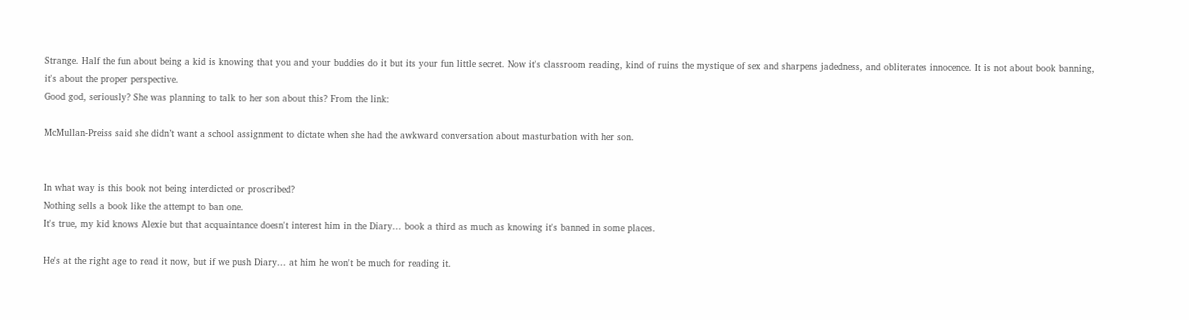Strange. Half the fun about being a kid is knowing that you and your buddies do it but its your fun little secret. Now it's classroom reading, kind of ruins the mystique of sex and sharpens jadedness, and obliterates innocence. It is not about book banning, it's about the proper perspective.
Good god, seriously? She was planning to talk to her son about this? From the link:

McMullan-Preiss said she didn’t want a school assignment to dictate when she had the awkward conversation about masturbation with her son.


In what way is this book not being interdicted or proscribed?
Nothing sells a book like the attempt to ban one.
It's true, my kid knows Alexie but that acquaintance doesn't interest him in the Diary... book a third as much as knowing it's banned in some places.

He's at the right age to read it now, but if we push Diary... at him he won't be much for reading it.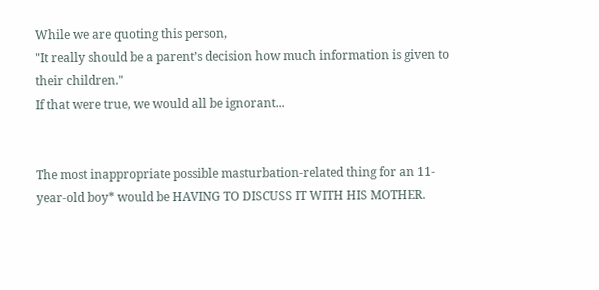While we are quoting this person,
"It really should be a parent’s decision how much information is given to their children."
If that were true, we would all be ignorant...


The most inappropriate possible masturbation-related thing for an 11-year-old boy* would be HAVING TO DISCUSS IT WITH HIS MOTHER.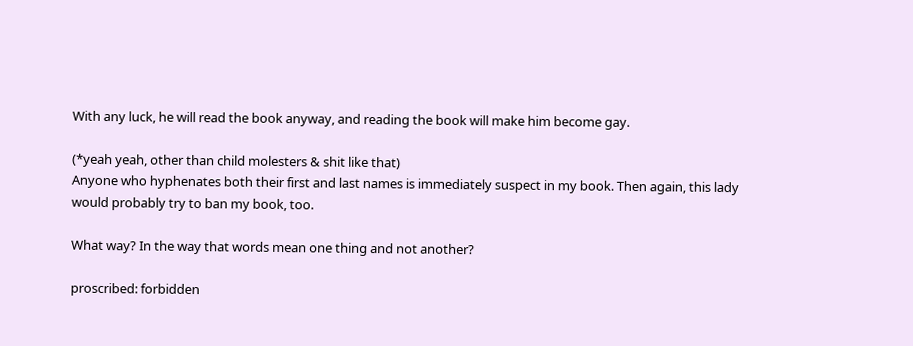With any luck, he will read the book anyway, and reading the book will make him become gay.

(*yeah yeah, other than child molesters & shit like that)
Anyone who hyphenates both their first and last names is immediately suspect in my book. Then again, this lady would probably try to ban my book, too.

What way? In the way that words mean one thing and not another?

proscribed: forbidden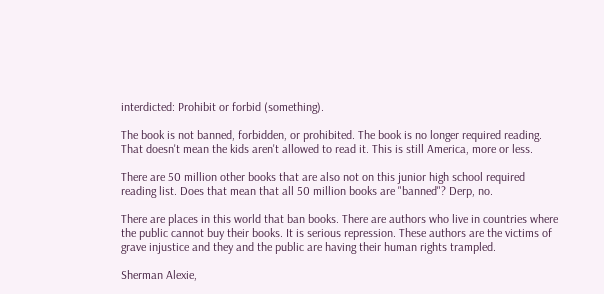interdicted: Prohibit or forbid (something).

The book is not banned, forbidden, or prohibited. The book is no longer required reading. That doesn't mean the kids aren't allowed to read it. This is still America, more or less.

There are 50 million other books that are also not on this junior high school required reading list. Does that mean that all 50 million books are "banned"? Derp, no.

There are places in this world that ban books. There are authors who live in countries where the public cannot buy their books. It is serious repression. These authors are the victims of grave injustice and they and the public are having their human rights trampled.

Sherman Alexie,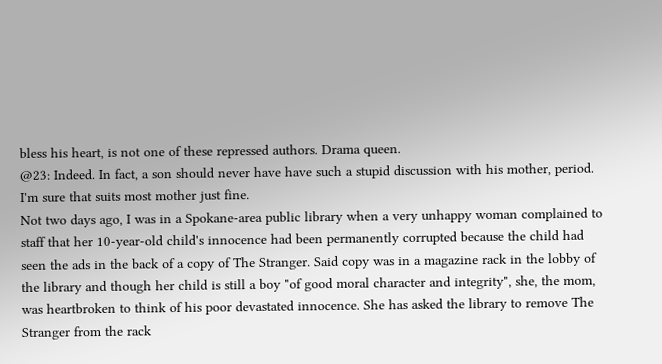bless his heart, is not one of these repressed authors. Drama queen.
@23: Indeed. In fact, a son should never have have such a stupid discussion with his mother, period. I'm sure that suits most mother just fine.
Not two days ago, I was in a Spokane-area public library when a very unhappy woman complained to staff that her 10-year-old child's innocence had been permanently corrupted because the child had seen the ads in the back of a copy of The Stranger. Said copy was in a magazine rack in the lobby of the library and though her child is still a boy "of good moral character and integrity", she, the mom, was heartbroken to think of his poor devastated innocence. She has asked the library to remove The Stranger from the rack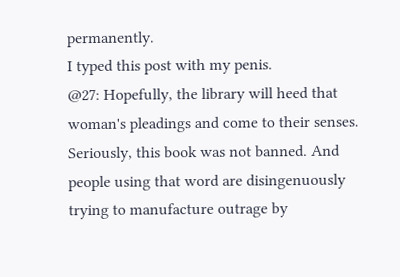permanently.
I typed this post with my penis.
@27: Hopefully, the library will heed that woman's pleadings and come to their senses.
Seriously, this book was not banned. And people using that word are disingenuously trying to manufacture outrage by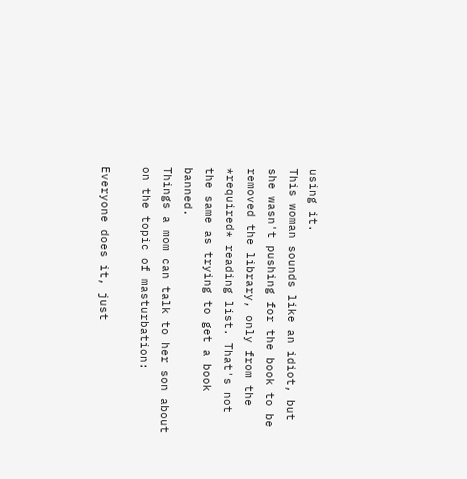using it.
This woman sounds like an idiot, but she wasn't pushing for the book to be removed the library, only from the *required* reading list. That's not the same as trying to get a book banned.
Things a mom can talk to her son about on the topic of masturbation:

Everyone does it, just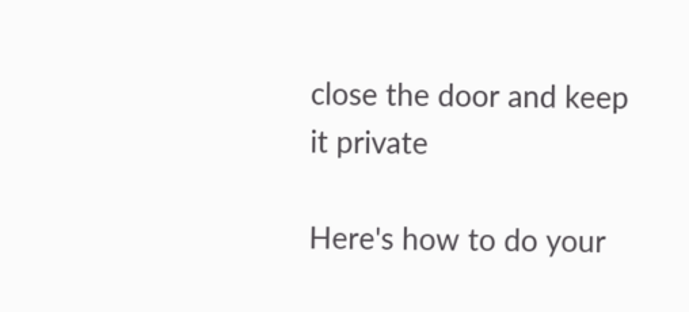close the door and keep it private

Here's how to do your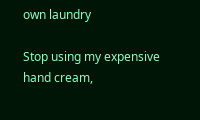own laundry

Stop using my expensive hand cream,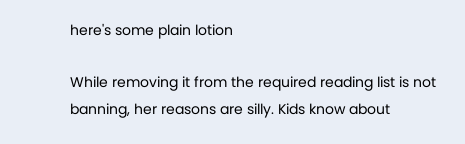here's some plain lotion

While removing it from the required reading list is not banning, her reasons are silly. Kids know about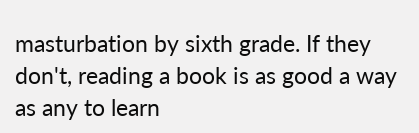masturbation by sixth grade. If they don't, reading a book is as good a way as any to learn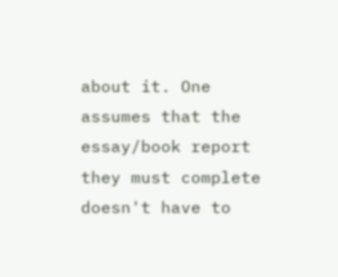about it. One assumes that the essay/book report they must complete doesn't have to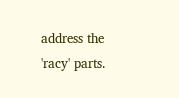address the 'racy' parts.